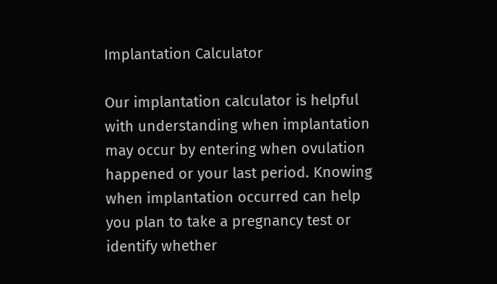Implantation Calculator

Our implantation calculator is helpful with understanding when implantation may occur by entering when ovulation happened or your last period. Knowing when implantation occurred can help you plan to take a pregnancy test or identify whether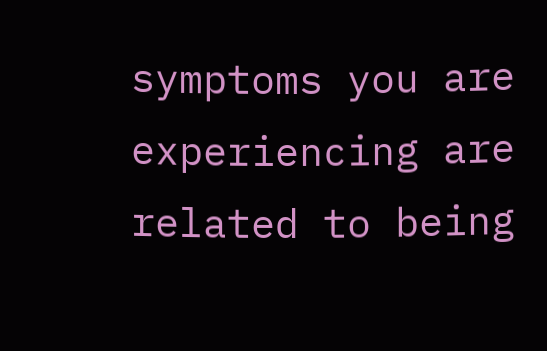symptoms you are experiencing are related to being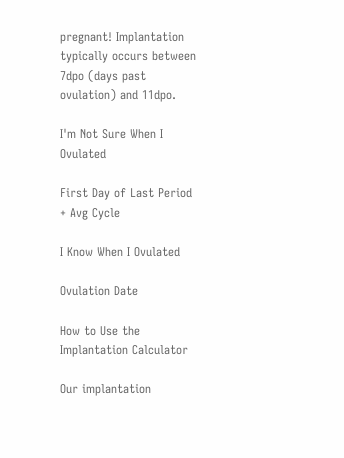pregnant! Implantation typically occurs between 7dpo (days past ovulation) and 11dpo.

I'm Not Sure When I Ovulated

First Day of Last Period + Avg Cycle

I Know When I Ovulated

Ovulation Date

How to Use the Implantation Calculator

Our implantation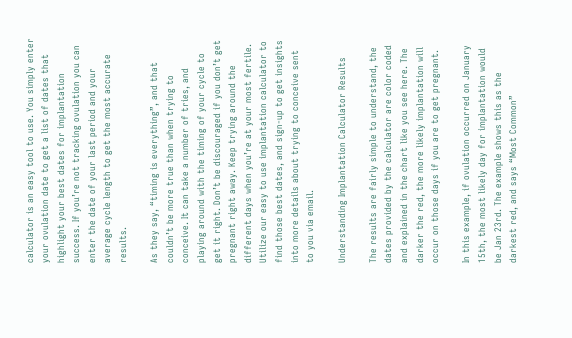calculator is an easy tool to use. You simply enter your ovulation date to get a list of dates that highlight your best dates for implantation success. If you’re not tracking ovulation you can enter the date of your last period and your average cycle length to get the most accurate results.

As they say, “timing is everything”, and that couldn’t be more true than when trying to conceive. It can take a number of tries, and playing around with the timing of your cycle to get it right. Don’t be discouraged if you don’t get pregnant right away. Keep trying around the different days when you’re at your most fertile. Utilize our easy to use implantation calculator to find those best dates, and sign-up to get insights into more details about trying to conceive sent to you via email.

Understanding Implantation Calculator Results

The results are fairly simple to understand, the dates provided by the calculator are color coded and explained in the chart like you see here. The darker the red, the more likely implantation will occur on those days if you are to get pregnant.

In this example, if ovulation occurred on January 15th, the most likely day for implantation would be Jan 23rd. The example shows this as the darkest red, and says “Most Common”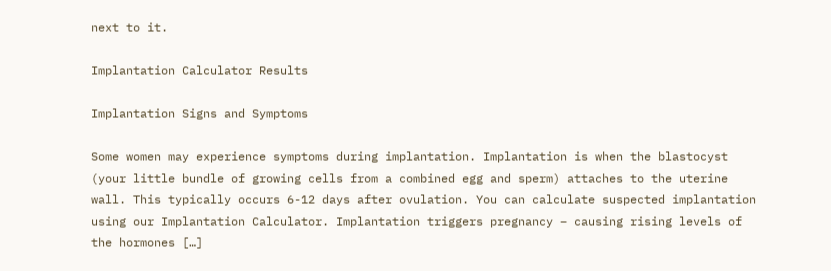next to it.

Implantation Calculator Results

Implantation Signs and Symptoms

Some women may experience symptoms during implantation. Implantation is when the blastocyst (your little bundle of growing cells from a combined egg and sperm) attaches to the uterine wall. This typically occurs 6-12 days after ovulation. You can calculate suspected implantation using our Implantation Calculator. Implantation triggers pregnancy – causing rising levels of the hormones […]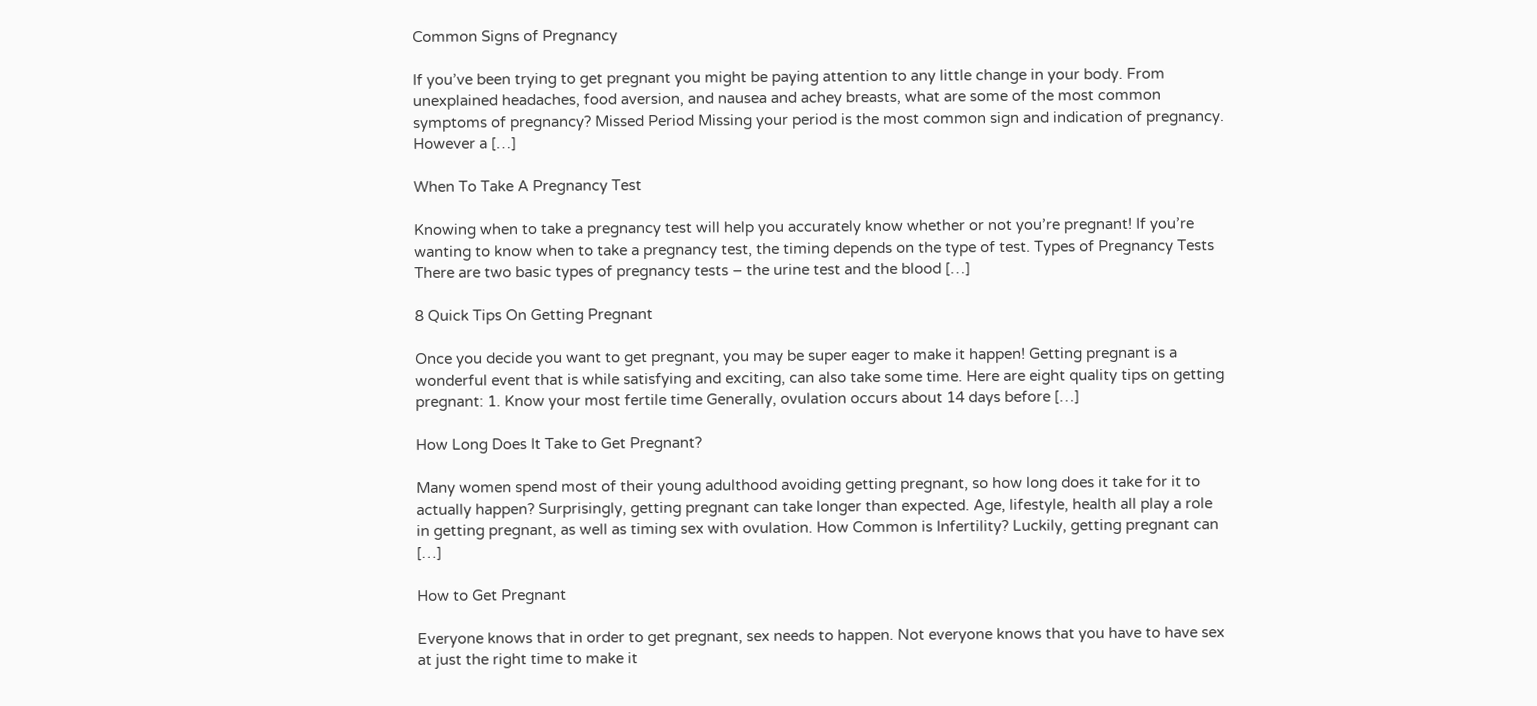Common Signs of Pregnancy

If you’ve been trying to get pregnant you might be paying attention to any little change in your body. From unexplained headaches, food aversion, and nausea and achey breasts, what are some of the most common symptoms of pregnancy? Missed Period Missing your period is the most common sign and indication of pregnancy. However a […]

When To Take A Pregnancy Test

Knowing when to take a pregnancy test will help you accurately know whether or not you’re pregnant! If you’re wanting to know when to take a pregnancy test, the timing depends on the type of test. Types of Pregnancy Tests There are two basic types of pregnancy tests – the urine test and the blood […]

8 Quick Tips On Getting Pregnant

Once you decide you want to get pregnant, you may be super eager to make it happen! Getting pregnant is a wonderful event that is while satisfying and exciting, can also take some time. Here are eight quality tips on getting pregnant: 1. Know your most fertile time Generally, ovulation occurs about 14 days before […]

How Long Does It Take to Get Pregnant?

Many women spend most of their young adulthood avoiding getting pregnant, so how long does it take for it to actually happen? Surprisingly, getting pregnant can take longer than expected. Age, lifestyle, health all play a role in getting pregnant, as well as timing sex with ovulation. How Common is Infertility? Luckily, getting pregnant can […]

How to Get Pregnant

Everyone knows that in order to get pregnant, sex needs to happen. Not everyone knows that you have to have sex at just the right time to make it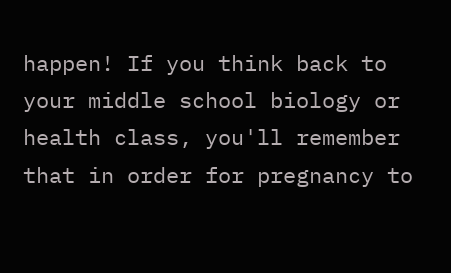happen! If you think back to your middle school biology or health class, you'll remember that in order for pregnancy to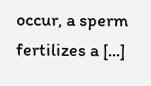occur, a sperm fertilizes a [...]